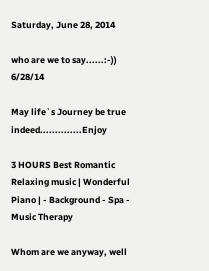Saturday, June 28, 2014

who are we to say......:-)) 6/28/14

May life`s Journey be true indeed..............Enjoy

3 HOURS Best Romantic Relaxing music | Wonderful Piano | - Background - Spa - Music Therapy

Whom are we anyway, well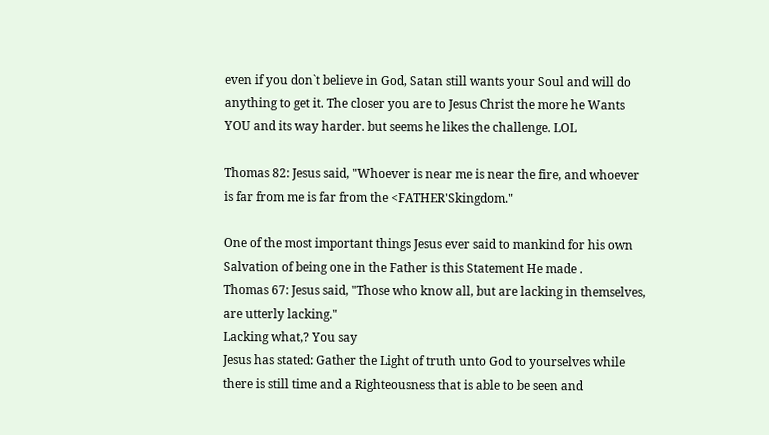even if you don`t believe in God, Satan still wants your Soul and will do anything to get it. The closer you are to Jesus Christ the more he Wants YOU and its way harder. but seems he likes the challenge. LOL

Thomas 82: Jesus said, "Whoever is near me is near the fire, and whoever is far from me is far from the <FATHER'Skingdom."

One of the most important things Jesus ever said to mankind for his own Salvation of being one in the Father is this Statement He made .
Thomas 67: Jesus said, "Those who know all, but are lacking in themselves, are utterly lacking."
Lacking what,? You say
Jesus has stated: Gather the Light of truth unto God to yourselves while there is still time and a Righteousness that is able to be seen and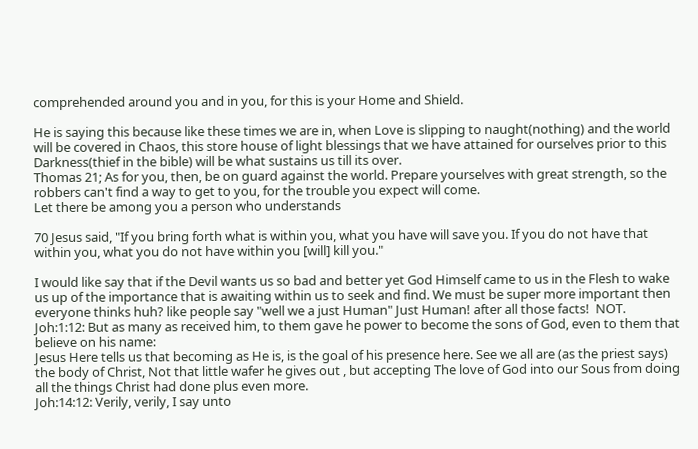comprehended around you and in you, for this is your Home and Shield.

He is saying this because like these times we are in, when Love is slipping to naught(nothing) and the world will be covered in Chaos, this store house of light blessings that we have attained for ourselves prior to this Darkness(thief in the bible) will be what sustains us till its over.
Thomas 21; As for you, then, be on guard against the world. Prepare yourselves with great strength, so the robbers can't find a way to get to you, for the trouble you expect will come.
Let there be among you a person who understands

70 Jesus said, "If you bring forth what is within you, what you have will save you. If you do not have that within you, what you do not have within you [will] kill you."

I would like say that if the Devil wants us so bad and better yet God Himself came to us in the Flesh to wake us up of the importance that is awaiting within us to seek and find. We must be super more important then everyone thinks huh? like people say "well we a just Human" Just Human! after all those facts!  NOT.
Joh:1:12: But as many as received him, to them gave he power to become the sons of God, even to them that believe on his name:
Jesus Here tells us that becoming as He is, is the goal of his presence here. See we all are (as the priest says) the body of Christ, Not that little wafer he gives out , but accepting The love of God into our Sous from doing all the things Christ had done plus even more.
Joh:14:12: Verily, verily, I say unto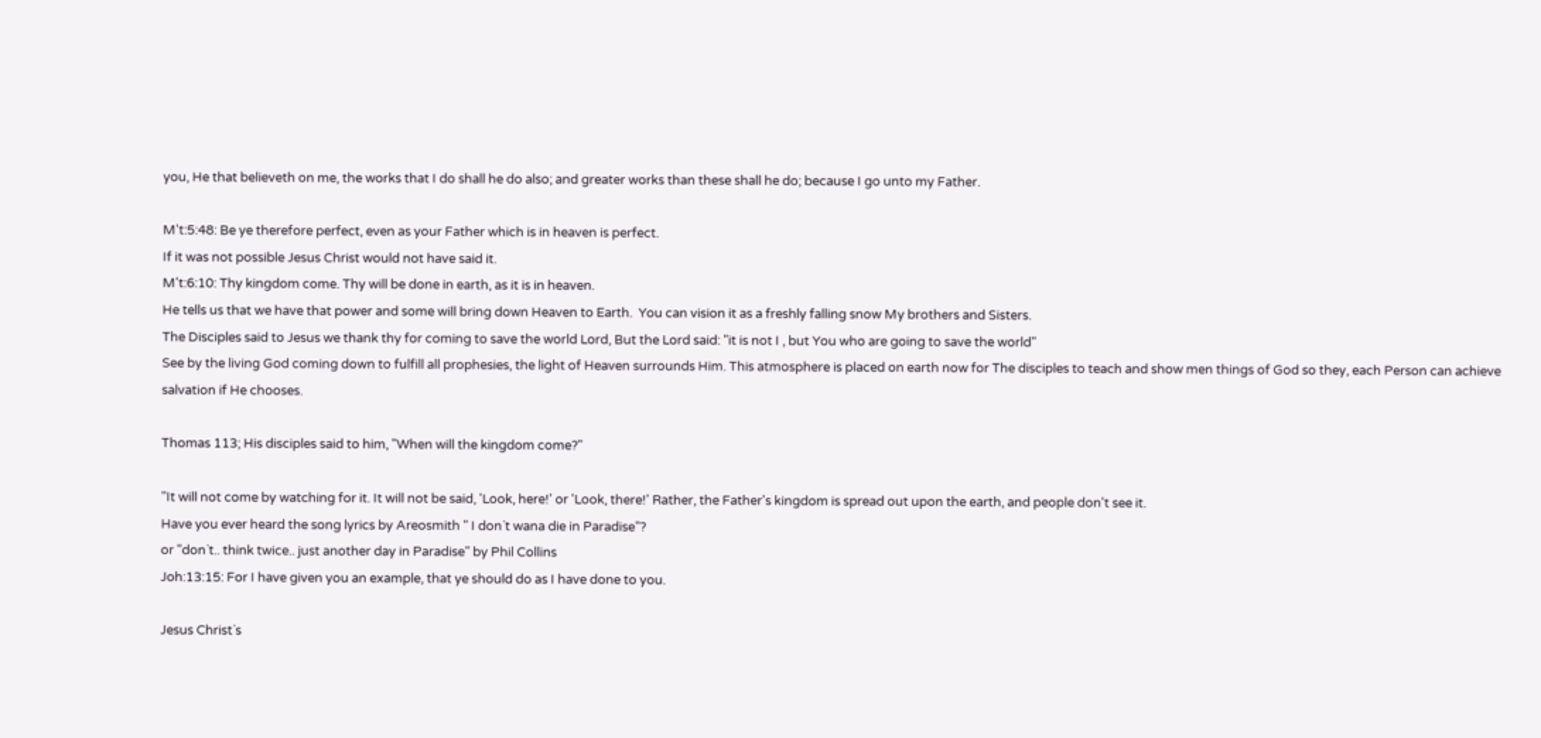you, He that believeth on me, the works that I do shall he do also; and greater works than these shall he do; because I go unto my Father.

M't:5:48: Be ye therefore perfect, even as your Father which is in heaven is perfect.
If it was not possible Jesus Christ would not have said it.
M't:6:10: Thy kingdom come. Thy will be done in earth, as it is in heaven.
He tells us that we have that power and some will bring down Heaven to Earth.  You can vision it as a freshly falling snow My brothers and Sisters.
The Disciples said to Jesus we thank thy for coming to save the world Lord, But the Lord said: "it is not I , but You who are going to save the world"
See by the living God coming down to fulfill all prophesies, the light of Heaven surrounds Him. This atmosphere is placed on earth now for The disciples to teach and show men things of God so they, each Person can achieve salvation if He chooses.

Thomas 113; His disciples said to him, "When will the kingdom come?"

"It will not come by watching for it. It will not be said, 'Look, here!' or 'Look, there!' Rather, the Father's kingdom is spread out upon the earth, and people don't see it.
Have you ever heard the song lyrics by Areosmith " I don`t wana die in Paradise"?
or "don`t.. think twice.. just another day in Paradise" by Phil Collins
Joh:13:15: For I have given you an example, that ye should do as I have done to you.

Jesus Christ`s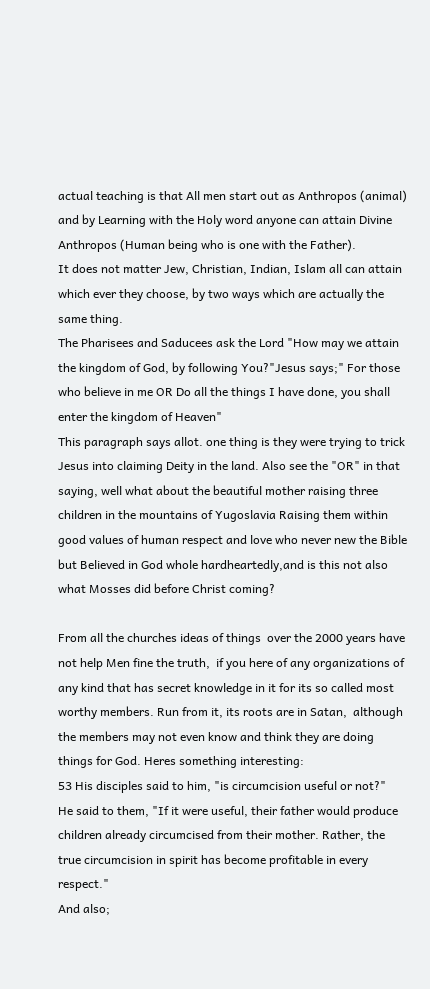actual teaching is that All men start out as Anthropos (animal) and by Learning with the Holy word anyone can attain Divine Anthropos (Human being who is one with the Father).
It does not matter Jew, Christian, Indian, Islam all can attain which ever they choose, by two ways which are actually the same thing.
The Pharisees and Saducees ask the Lord "How may we attain the kingdom of God, by following You?"Jesus says;" For those who believe in me OR Do all the things I have done, you shall enter the kingdom of Heaven"
This paragraph says allot. one thing is they were trying to trick Jesus into claiming Deity in the land. Also see the "OR" in that saying, well what about the beautiful mother raising three children in the mountains of Yugoslavia Raising them within good values of human respect and love who never new the Bible but Believed in God whole hardheartedly,and is this not also what Mosses did before Christ coming?

From all the churches ideas of things  over the 2000 years have not help Men fine the truth,  if you here of any organizations of any kind that has secret knowledge in it for its so called most worthy members. Run from it, its roots are in Satan,  although  the members may not even know and think they are doing things for God. Heres something interesting:
53 His disciples said to him, "is circumcision useful or not?"
He said to them, "If it were useful, their father would produce children already circumcised from their mother. Rather, the true circumcision in spirit has become profitable in every respect."
And also;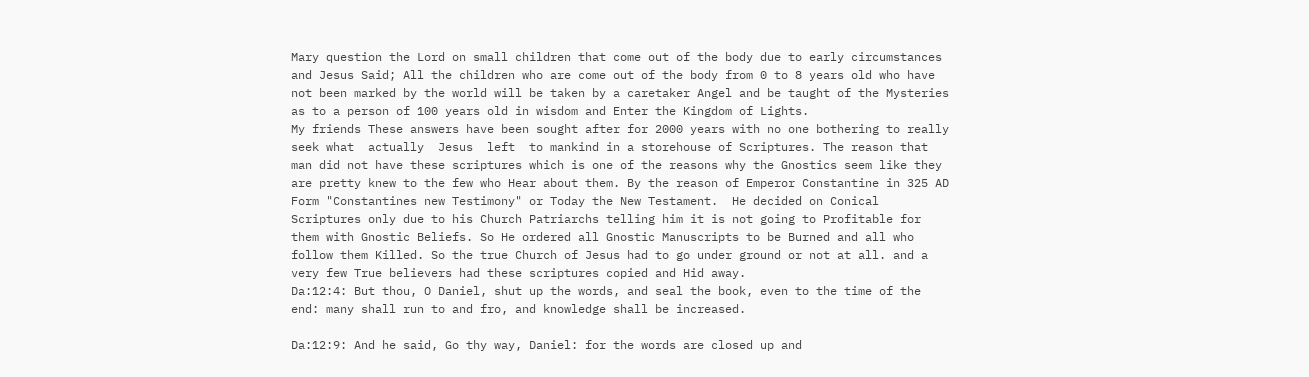Mary question the Lord on small children that come out of the body due to early circumstances and Jesus Said; All the children who are come out of the body from 0 to 8 years old who have not been marked by the world will be taken by a caretaker Angel and be taught of the Mysteries as to a person of 100 years old in wisdom and Enter the Kingdom of Lights.
My friends These answers have been sought after for 2000 years with no one bothering to really seek what  actually  Jesus  left  to mankind in a storehouse of Scriptures. The reason that man did not have these scriptures which is one of the reasons why the Gnostics seem like they are pretty knew to the few who Hear about them. By the reason of Emperor Constantine in 325 AD Form "Constantines new Testimony" or Today the New Testament.  He decided on Conical Scriptures only due to his Church Patriarchs telling him it is not going to Profitable for them with Gnostic Beliefs. So He ordered all Gnostic Manuscripts to be Burned and all who follow them Killed. So the true Church of Jesus had to go under ground or not at all. and a very few True believers had these scriptures copied and Hid away.
Da:12:4: But thou, O Daniel, shut up the words, and seal the book, even to the time of the end: many shall run to and fro, and knowledge shall be increased.

Da:12:9: And he said, Go thy way, Daniel: for the words are closed up and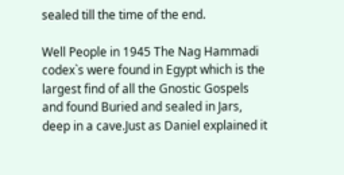sealed till the time of the end.

Well People in 1945 The Nag Hammadi codex`s were found in Egypt which is the largest find of all the Gnostic Gospels and found Buried and sealed in Jars, deep in a cave.Just as Daniel explained it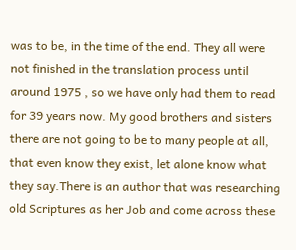was to be, in the time of the end. They all were not finished in the translation process until around 1975 , so we have only had them to read for 39 years now. My good brothers and sisters there are not going to be to many people at all, that even know they exist, let alone know what they say.There is an author that was researching old Scriptures as her Job and come across these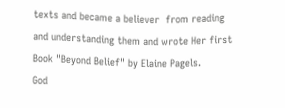texts and became a believer  from reading and understanding them and wrote Her first Book "Beyond Belief" by Elaine Pagels.
God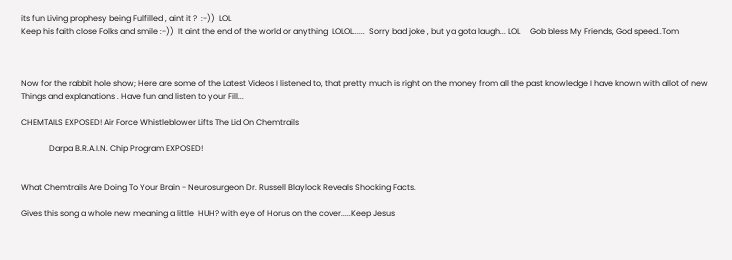its fun Living prophesy being Fulfilled , aint it ?  :-))  LOL
Keep his faith close Folks and smile :-))  It aint the end of the world or anything  LOLOL......  Sorry bad joke , but ya gota laugh... LOL     Gob bless My Friends, God speed..Tom



Now for the rabbit hole show; Here are some of the Latest Videos I listened to, that pretty much is right on the money from all the past knowledge I have known with allot of new Things and explanations . Have fun and listen to your Fill...

CHEMTAILS EXPOSED! Air Force Whistleblower Lifts The Lid On Chemtrails

              Darpa B.R.A.I.N. Chip Program EXPOSED!


What Chemtrails Are Doing To Your Brain - Neurosurgeon Dr. Russell Blaylock Reveals Shocking Facts.

Gives this song a whole new meaning a little  HUH? with eye of Horus on the cover.....Keep Jesus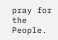pray for the People.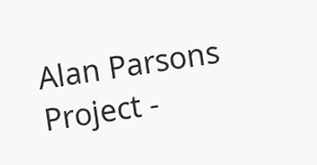Alan Parsons Project -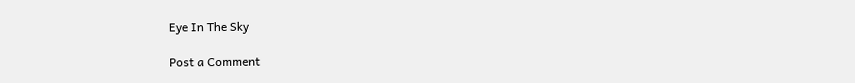Eye In The Sky

Post a Comment